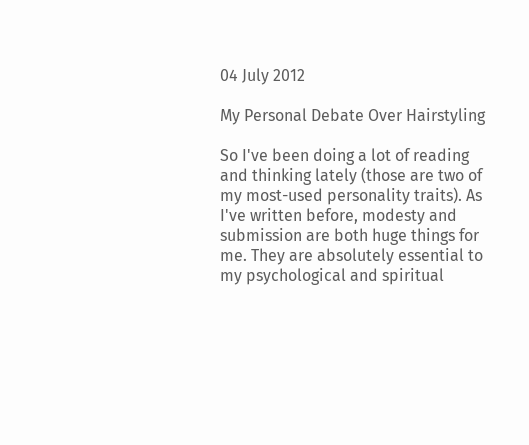04 July 2012

My Personal Debate Over Hairstyling

So I've been doing a lot of reading and thinking lately (those are two of my most-used personality traits). As I've written before, modesty and submission are both huge things for me. They are absolutely essential to my psychological and spiritual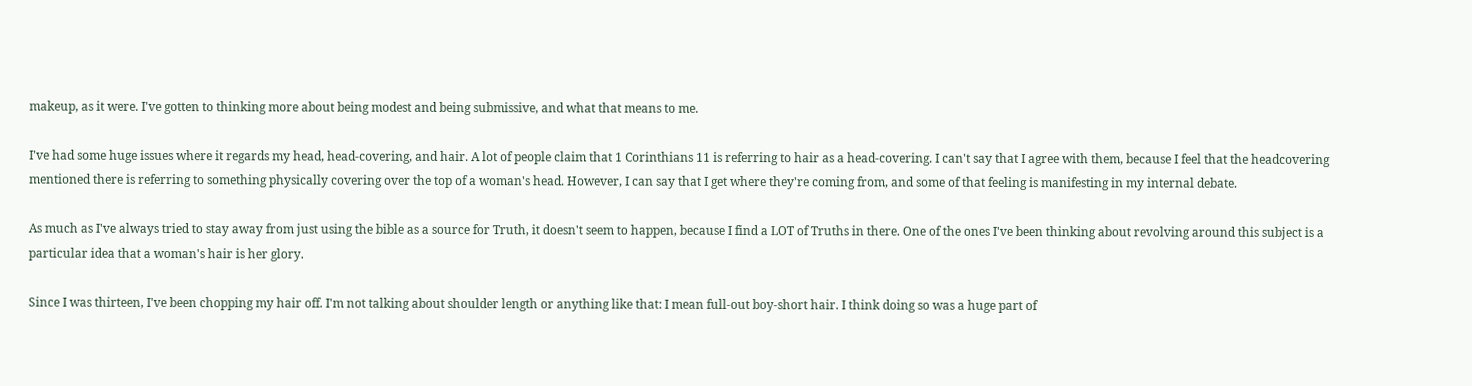makeup, as it were. I've gotten to thinking more about being modest and being submissive, and what that means to me.

I've had some huge issues where it regards my head, head-covering, and hair. A lot of people claim that 1 Corinthians 11 is referring to hair as a head-covering. I can't say that I agree with them, because I feel that the headcovering mentioned there is referring to something physically covering over the top of a woman's head. However, I can say that I get where they're coming from, and some of that feeling is manifesting in my internal debate.

As much as I've always tried to stay away from just using the bible as a source for Truth, it doesn't seem to happen, because I find a LOT of Truths in there. One of the ones I've been thinking about revolving around this subject is a particular idea that a woman's hair is her glory.

Since I was thirteen, I've been chopping my hair off. I'm not talking about shoulder length or anything like that: I mean full-out boy-short hair. I think doing so was a huge part of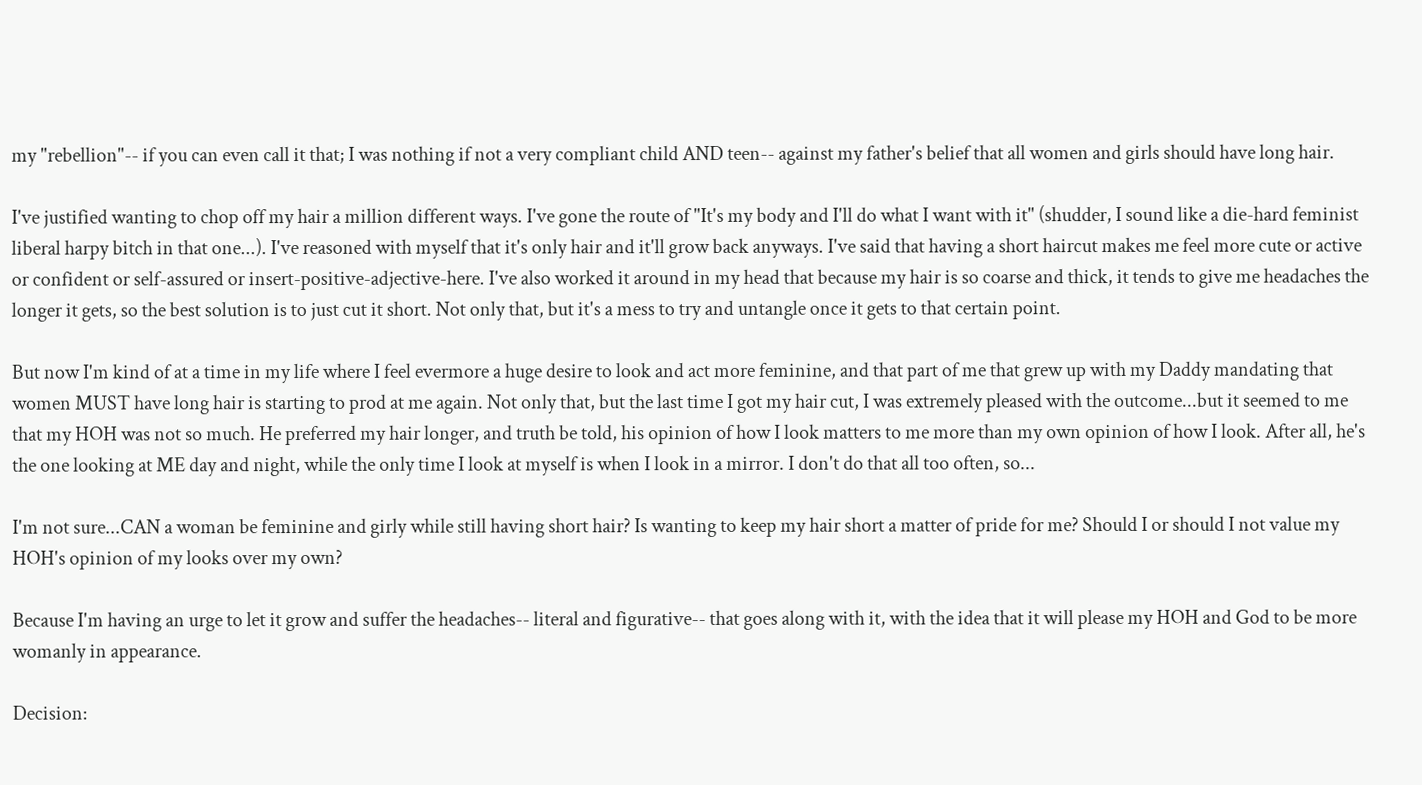my "rebellion"-- if you can even call it that; I was nothing if not a very compliant child AND teen-- against my father's belief that all women and girls should have long hair.

I've justified wanting to chop off my hair a million different ways. I've gone the route of "It's my body and I'll do what I want with it" (shudder, I sound like a die-hard feminist liberal harpy bitch in that one...). I've reasoned with myself that it's only hair and it'll grow back anyways. I've said that having a short haircut makes me feel more cute or active or confident or self-assured or insert-positive-adjective-here. I've also worked it around in my head that because my hair is so coarse and thick, it tends to give me headaches the longer it gets, so the best solution is to just cut it short. Not only that, but it's a mess to try and untangle once it gets to that certain point.

But now I'm kind of at a time in my life where I feel evermore a huge desire to look and act more feminine, and that part of me that grew up with my Daddy mandating that women MUST have long hair is starting to prod at me again. Not only that, but the last time I got my hair cut, I was extremely pleased with the outcome...but it seemed to me that my HOH was not so much. He preferred my hair longer, and truth be told, his opinion of how I look matters to me more than my own opinion of how I look. After all, he's the one looking at ME day and night, while the only time I look at myself is when I look in a mirror. I don't do that all too often, so...

I'm not sure...CAN a woman be feminine and girly while still having short hair? Is wanting to keep my hair short a matter of pride for me? Should I or should I not value my HOH's opinion of my looks over my own?

Because I'm having an urge to let it grow and suffer the headaches-- literal and figurative-- that goes along with it, with the idea that it will please my HOH and God to be more womanly in appearance.

Decision: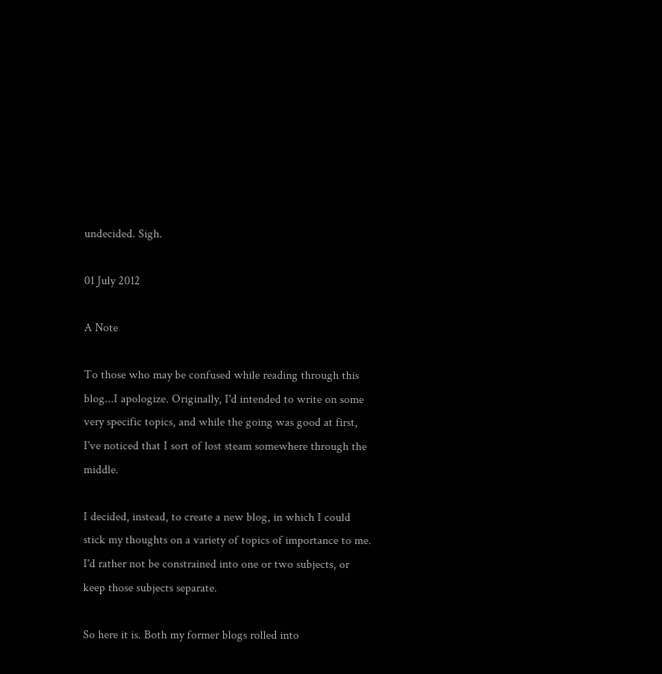undecided. Sigh.

01 July 2012

A Note

To those who may be confused while reading through this blog...I apologize. Originally, I'd intended to write on some very specific topics, and while the going was good at first, I've noticed that I sort of lost steam somewhere through the middle.

I decided, instead, to create a new blog, in which I could stick my thoughts on a variety of topics of importance to me. I'd rather not be constrained into one or two subjects, or keep those subjects separate.

So here it is. Both my former blogs rolled into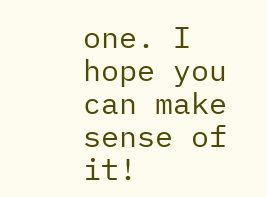one. I hope you can make sense of it!